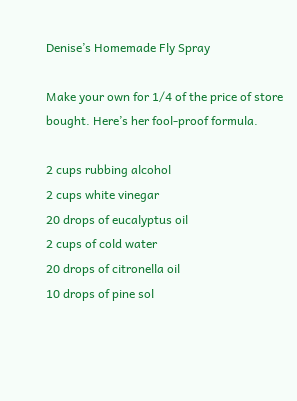Denise’s Homemade Fly Spray

Make your own for 1/4 of the price of store bought. Here’s her fool-proof formula.

2 cups rubbing alcohol
2 cups white vinegar
20 drops of eucalyptus oil
2 cups of cold water
20 drops of citronella oil
10 drops of pine sol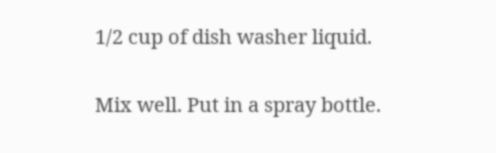1/2 cup of dish washer liquid.

Mix well. Put in a spray bottle.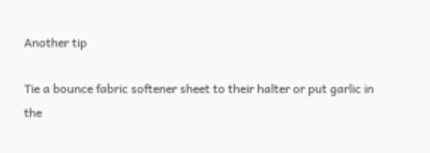Another tip

Tie a bounce fabric softener sheet to their halter or put garlic in the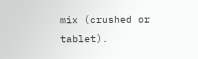mix (crushed or tablet).